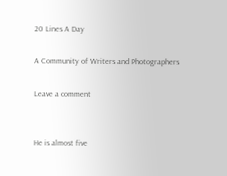20 Lines A Day

A Community of Writers and Photographers

Leave a comment


He is almost five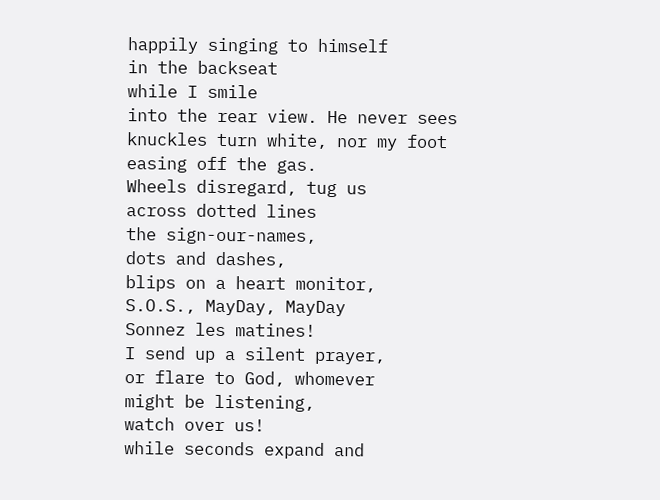happily singing to himself
in the backseat
while I smile
into the rear view. He never sees
knuckles turn white, nor my foot
easing off the gas.
Wheels disregard, tug us
across dotted lines
the sign-our-names,
dots and dashes,
blips on a heart monitor,
S.O.S., MayDay, MayDay
Sonnez les matines!
I send up a silent prayer,
or flare to God, whomever
might be listening,
watch over us!
while seconds expand and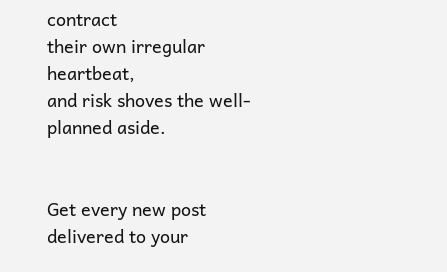contract
their own irregular heartbeat,
and risk shoves the well-planned aside.


Get every new post delivered to your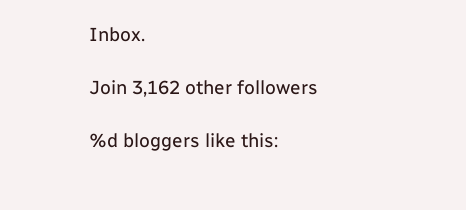Inbox.

Join 3,162 other followers

%d bloggers like this: